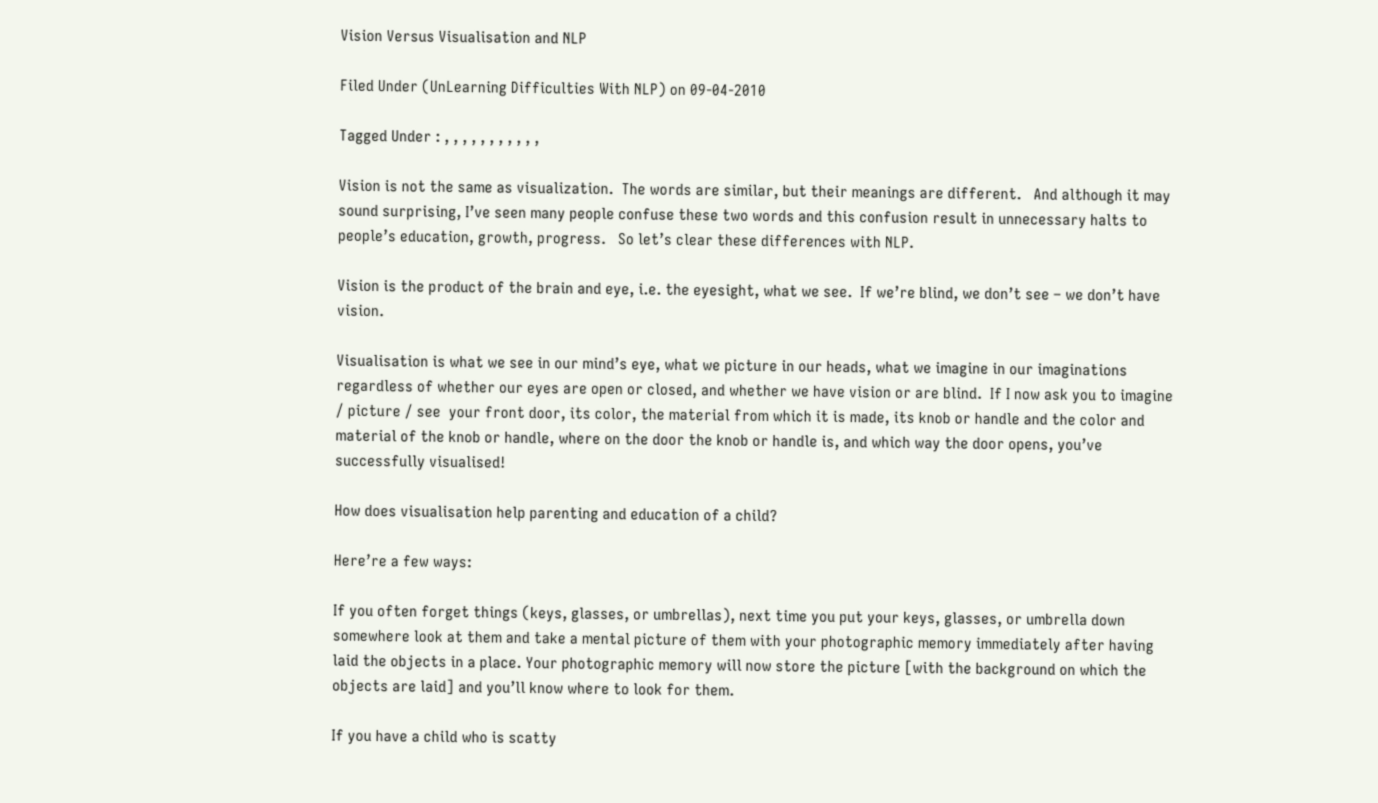Vision Versus Visualisation and NLP

Filed Under (UnLearning Difficulties With NLP) on 09-04-2010

Tagged Under : , , , , , , , , , , ,

Vision is not the same as visualization.  The words are similar, but their meanings are different.   And although it may sound surprising, I’ve seen many people confuse these two words and this confusion result in unnecessary halts to people’s education, growth, progress.   So let’s clear these differences with NLP.

Vision is the product of the brain and eye, i.e. the eyesight, what we see.  If we’re blind, we don’t see – we don’t have vision.

Visualisation is what we see in our mind’s eye, what we picture in our heads, what we imagine in our imaginations regardless of whether our eyes are open or closed, and whether we have vision or are blind.  If I now ask you to imagine / picture / see  your front door, its color, the material from which it is made, its knob or handle and the color and material of the knob or handle, where on the door the knob or handle is, and which way the door opens, you’ve successfully visualised!

How does visualisation help parenting and education of a child?

Here’re a few ways:

If you often forget things (keys, glasses, or umbrellas), next time you put your keys, glasses, or umbrella down somewhere look at them and take a mental picture of them with your photographic memory immediately after having laid the objects in a place. Your photographic memory will now store the picture [with the background on which the objects are laid] and you’ll know where to look for them.

If you have a child who is scatty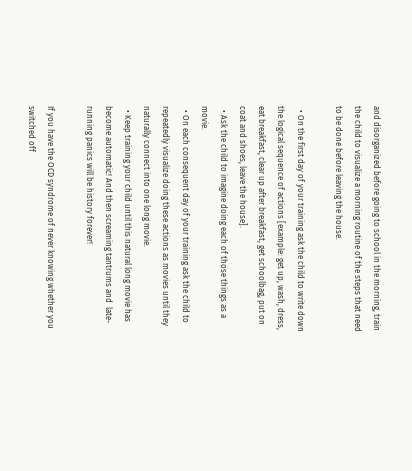and disorganized before going to school in the morning, train the child to visualize a morning routine of the steps that need to be done before leaving the house.

  • On the first day of your training ask the child to write down the logical sequence of actions [example: get up, wash, dress, eat breakfast, clear up after breakfast, get schoolbag, put on coat and shoes, leave the house].
  • Ask the child to imagine doing each of those things as a movie.
  • On each consequent day of your training ask the child to repeatedly visualize doing these actions as movies until they naturally connect into one long movie.
  • Keep training your child until this natural long movie has become automatic! And then screaming tantrums and  late-running panics will be history forever!

If you have the OCD syndrome of never knowing whether you switched off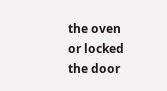the oven or locked the door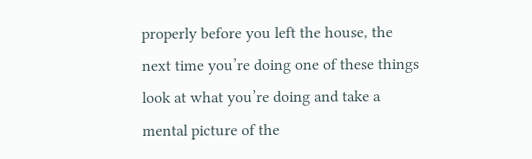properly before you left the house, the next time you’re doing one of these things look at what you’re doing and take a mental picture of the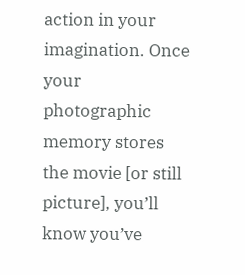action in your imagination. Once your photographic memory stores the movie [or still picture], you’ll know you’ve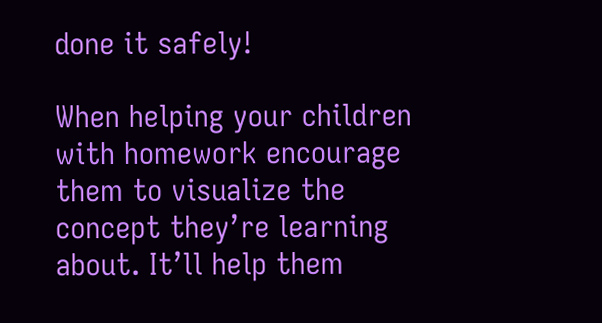done it safely!

When helping your children with homework encourage them to visualize the concept they’re learning about. It’ll help them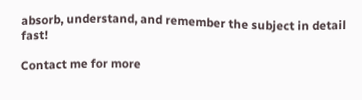absorb, understand, and remember the subject in detail fast!

Contact me for more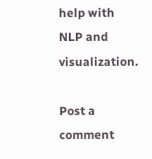help with NLP and visualization.

Post a comment